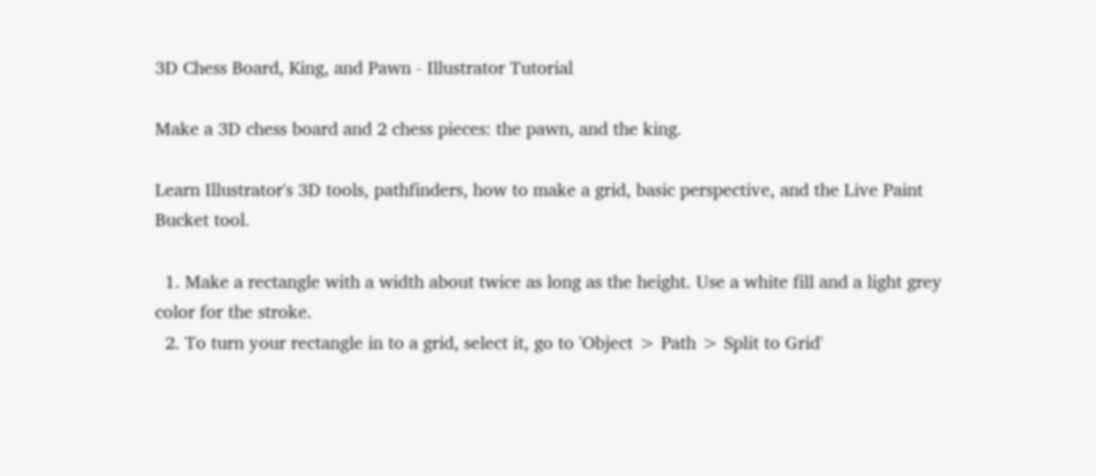3D Chess Board, King, and Pawn - Illustrator Tutorial

Make a 3D chess board and 2 chess pieces: the pawn, and the king.

Learn Illustrator's 3D tools, pathfinders, how to make a grid, basic perspective, and the Live Paint Bucket tool.

  1. Make a rectangle with a width about twice as long as the height. Use a white fill and a light grey color for the stroke.
  2. To turn your rectangle in to a grid, select it, go to 'Object > Path > Split to Grid'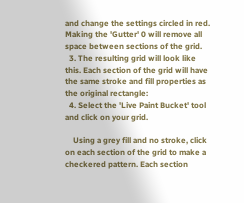and change the settings circled in red. Making the 'Gutter' 0 will remove all space between sections of the grid.
  3. The resulting grid will look like this. Each section of the grid will have the same stroke and fill properties as the original rectangle:
  4. Select the 'Live Paint Bucket' tool and click on your grid.

    Using a grey fill and no stroke, click on each section of the grid to make a checkered pattern. Each section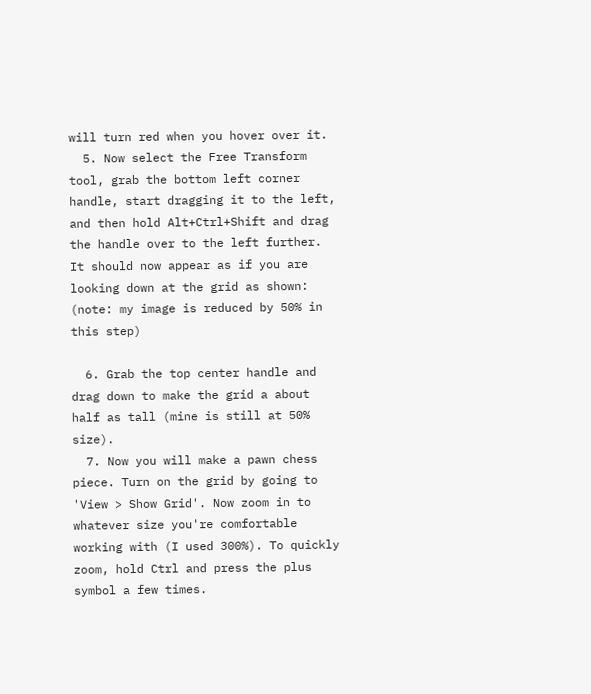will turn red when you hover over it.
  5. Now select the Free Transform tool, grab the bottom left corner handle, start dragging it to the left, and then hold Alt+Ctrl+Shift and drag the handle over to the left further. It should now appear as if you are looking down at the grid as shown: (note: my image is reduced by 50% in this step)

  6. Grab the top center handle and drag down to make the grid a about half as tall (mine is still at 50% size).
  7. Now you will make a pawn chess piece. Turn on the grid by going to 'View > Show Grid'. Now zoom in to whatever size you're comfortable working with (I used 300%). To quickly zoom, hold Ctrl and press the plus symbol a few times.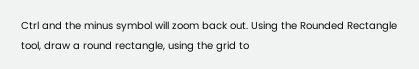Ctrl and the minus symbol will zoom back out. Using the Rounded Rectangle tool, draw a round rectangle, using the grid to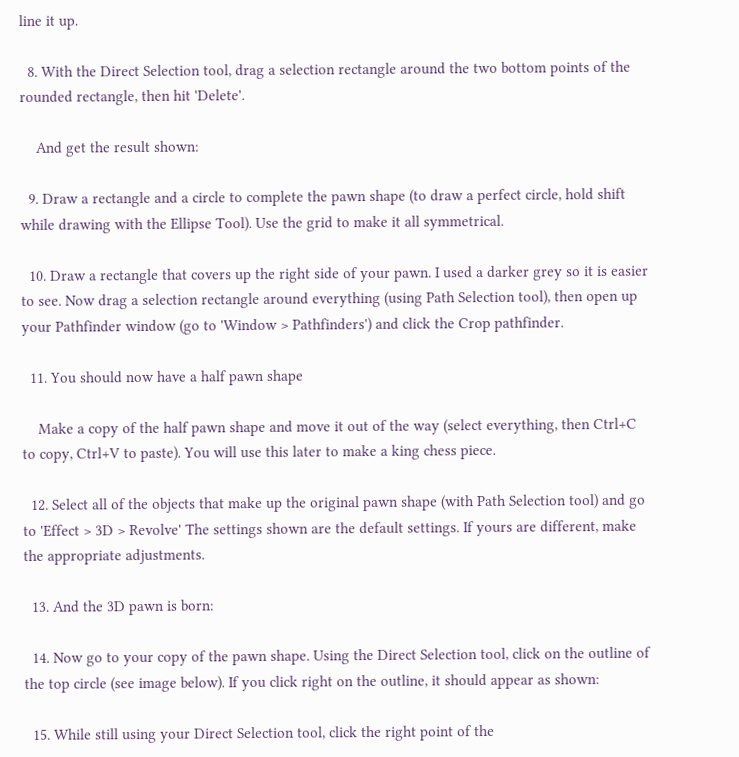line it up.

  8. With the Direct Selection tool, drag a selection rectangle around the two bottom points of the rounded rectangle, then hit 'Delete'.

    And get the result shown:

  9. Draw a rectangle and a circle to complete the pawn shape (to draw a perfect circle, hold shift while drawing with the Ellipse Tool). Use the grid to make it all symmetrical.

  10. Draw a rectangle that covers up the right side of your pawn. I used a darker grey so it is easier to see. Now drag a selection rectangle around everything (using Path Selection tool), then open up your Pathfinder window (go to 'Window > Pathfinders') and click the Crop pathfinder.

  11. You should now have a half pawn shape

    Make a copy of the half pawn shape and move it out of the way (select everything, then Ctrl+C to copy, Ctrl+V to paste). You will use this later to make a king chess piece.

  12. Select all of the objects that make up the original pawn shape (with Path Selection tool) and go to 'Effect > 3D > Revolve' The settings shown are the default settings. If yours are different, make the appropriate adjustments.

  13. And the 3D pawn is born:

  14. Now go to your copy of the pawn shape. Using the Direct Selection tool, click on the outline of the top circle (see image below). If you click right on the outline, it should appear as shown:

  15. While still using your Direct Selection tool, click the right point of the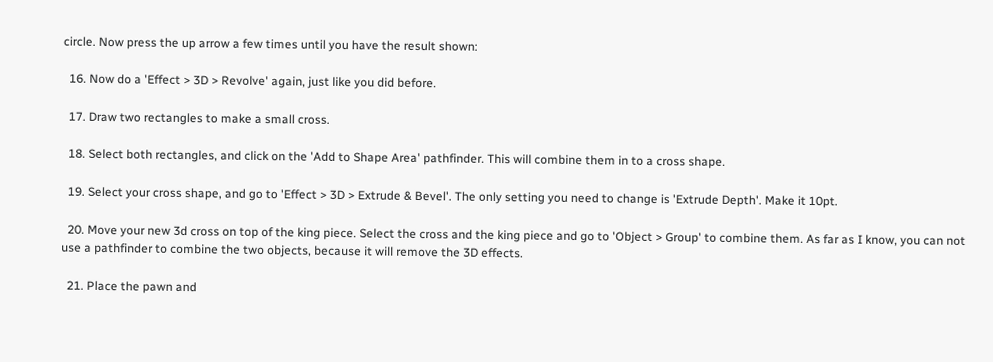circle. Now press the up arrow a few times until you have the result shown:

  16. Now do a 'Effect > 3D > Revolve' again, just like you did before.

  17. Draw two rectangles to make a small cross.

  18. Select both rectangles, and click on the 'Add to Shape Area' pathfinder. This will combine them in to a cross shape.

  19. Select your cross shape, and go to 'Effect > 3D > Extrude & Bevel'. The only setting you need to change is 'Extrude Depth'. Make it 10pt.

  20. Move your new 3d cross on top of the king piece. Select the cross and the king piece and go to 'Object > Group' to combine them. As far as I know, you can not use a pathfinder to combine the two objects, because it will remove the 3D effects.

  21. Place the pawn and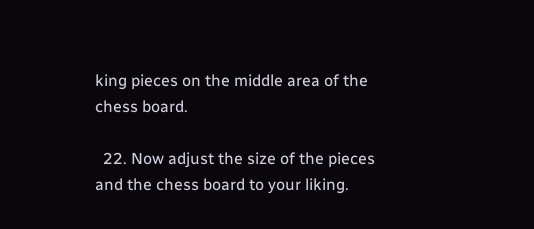king pieces on the middle area of the chess board.

  22. Now adjust the size of the pieces and the chess board to your liking.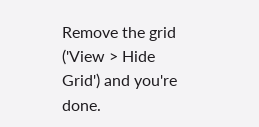Remove the grid ('View > Hide Grid') and you're done.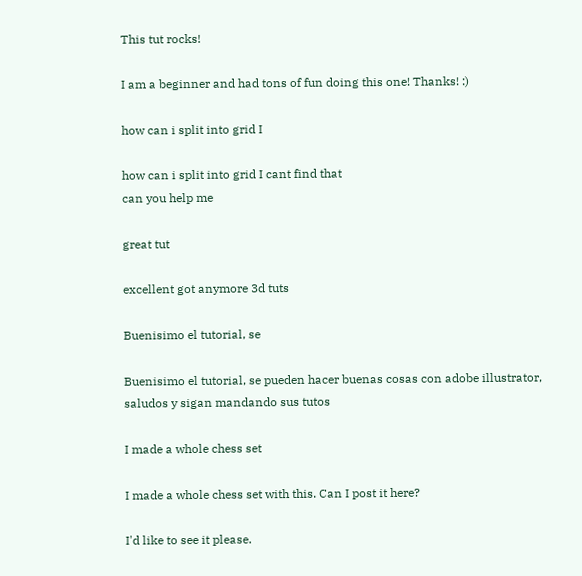This tut rocks!

I am a beginner and had tons of fun doing this one! Thanks! :)

how can i split into grid I

how can i split into grid I cant find that
can you help me

great tut

excellent got anymore 3d tuts

Buenisimo el tutorial, se

Buenisimo el tutorial, se pueden hacer buenas cosas con adobe illustrator,
saludos y sigan mandando sus tutos

I made a whole chess set

I made a whole chess set with this. Can I post it here?

I'd like to see it please.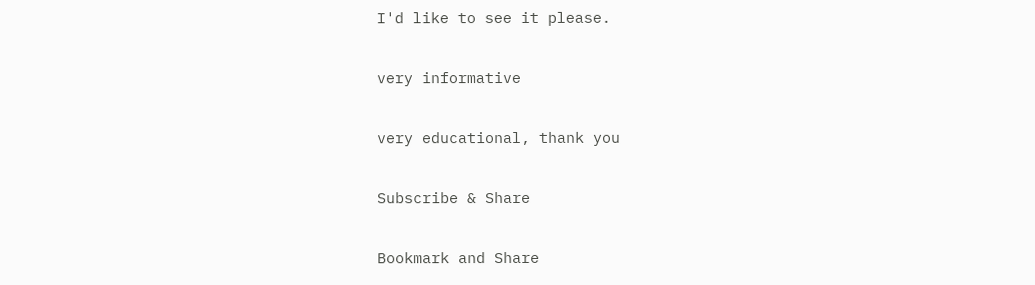I'd like to see it please.

very informative

very educational, thank you

Subscribe & Share

Bookmark and Share